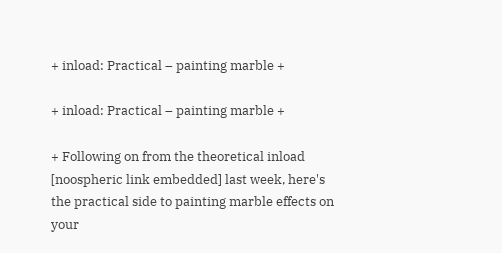+ inload: Practical – painting marble +

+ inload: Practical – painting marble +

+ Following on from the theoretical inload [noospheric link embedded] last week, here's the practical side to painting marble effects on your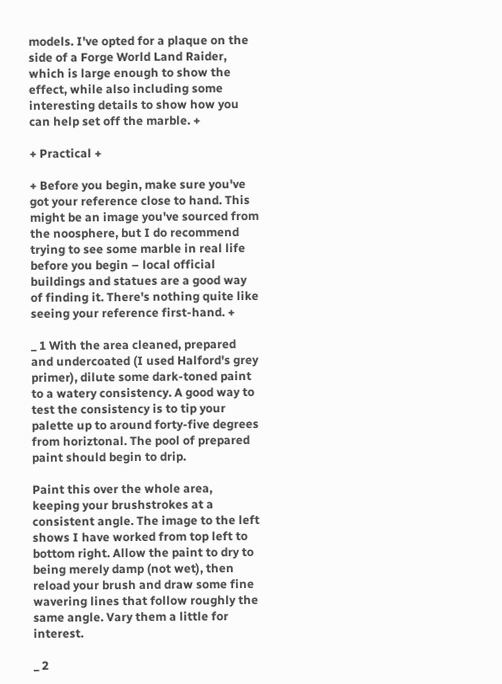models. I've opted for a plaque on the side of a Forge World Land Raider, which is large enough to show the effect, while also including some interesting details to show how you can help set off the marble. +

+ Practical +

+ Before you begin, make sure you've got your reference close to hand. This might be an image you've sourced from the noosphere, but I do recommend trying to see some marble in real life before you begin – local official buildings and statues are a good way of finding it. There's nothing quite like seeing your reference first-hand. +

_ 1 With the area cleaned, prepared and undercoated (I used Halford's grey primer), dilute some dark-toned paint to a watery consistency. A good way to test the consistency is to tip your palette up to around forty-five degrees from horiztonal. The pool of prepared paint should begin to drip.

Paint this over the whole area, keeping your brushstrokes at a consistent angle. The image to the left shows I have worked from top left to bottom right. Allow the paint to dry to being merely damp (not wet), then reload your brush and draw some fine wavering lines that follow roughly the same angle. Vary them a little for interest.

_ 2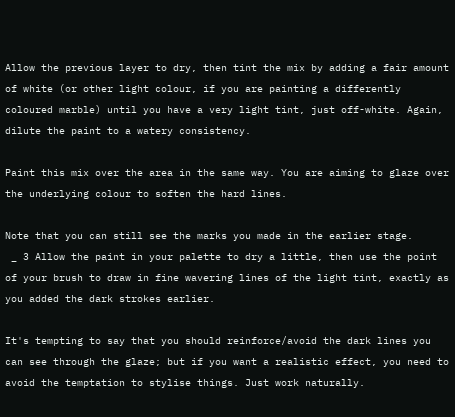Allow the previous layer to dry, then tint the mix by adding a fair amount of white (or other light colour, if you are painting a differently coloured marble) until you have a very light tint, just off-white. Again, dilute the paint to a watery consistency.

Paint this mix over the area in the same way. You are aiming to glaze over the underlying colour to soften the hard lines.

Note that you can still see the marks you made in the earlier stage.
 _ 3 Allow the paint in your palette to dry a little, then use the point of your brush to draw in fine wavering lines of the light tint, exactly as you added the dark strokes earlier.

It's tempting to say that you should reinforce/avoid the dark lines you can see through the glaze; but if you want a realistic effect, you need to avoid the temptation to stylise things. Just work naturally.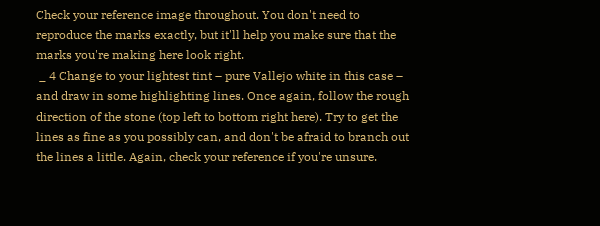Check your reference image throughout. You don't need to reproduce the marks exactly, but it'll help you make sure that the marks you're making here look right.
 _ 4 Change to your lightest tint – pure Vallejo white in this case – and draw in some highlighting lines. Once again, follow the rough direction of the stone (top left to bottom right here). Try to get the lines as fine as you possibly can, and don't be afraid to branch out the lines a little. Again, check your reference if you're unsure.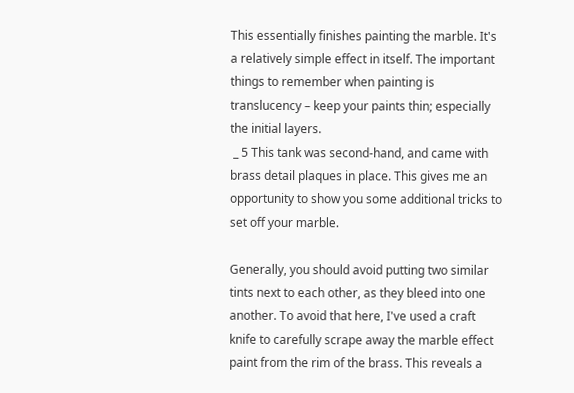This essentially finishes painting the marble. It's a relatively simple effect in itself. The important things to remember when painting is translucency – keep your paints thin; especially the initial layers.
 _ 5 This tank was second-hand, and came with brass detail plaques in place. This gives me an opportunity to show you some additional tricks to set off your marble.

Generally, you should avoid putting two similar tints next to each other, as they bleed into one another. To avoid that here, I've used a craft knife to carefully scrape away the marble effect paint from the rim of the brass. This reveals a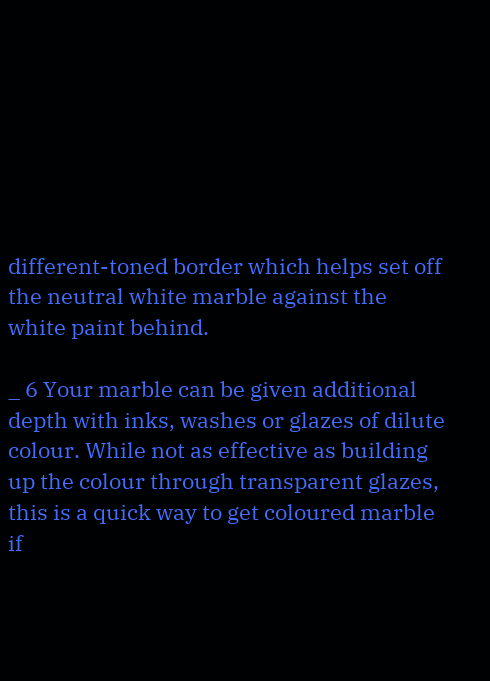different-toned border which helps set off the neutral white marble against the white paint behind.

_ 6 Your marble can be given additional depth with inks, washes or glazes of dilute colour. While not as effective as building up the colour through transparent glazes, this is a quick way to get coloured marble if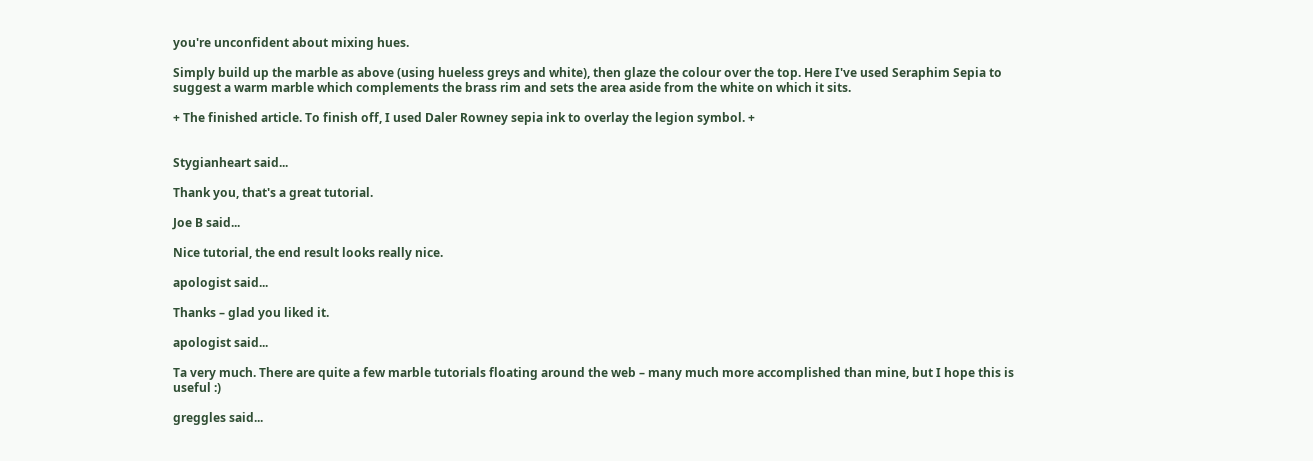you're unconfident about mixing hues.

Simply build up the marble as above (using hueless greys and white), then glaze the colour over the top. Here I've used Seraphim Sepia to suggest a warm marble which complements the brass rim and sets the area aside from the white on which it sits.

+ The finished article. To finish off, I used Daler Rowney sepia ink to overlay the legion symbol. +


Stygianheart said...

Thank you, that's a great tutorial.

Joe B said...

Nice tutorial, the end result looks really nice.

apologist said...

Thanks – glad you liked it.

apologist said...

Ta very much. There are quite a few marble tutorials floating around the web – many much more accomplished than mine, but I hope this is useful :)

greggles said...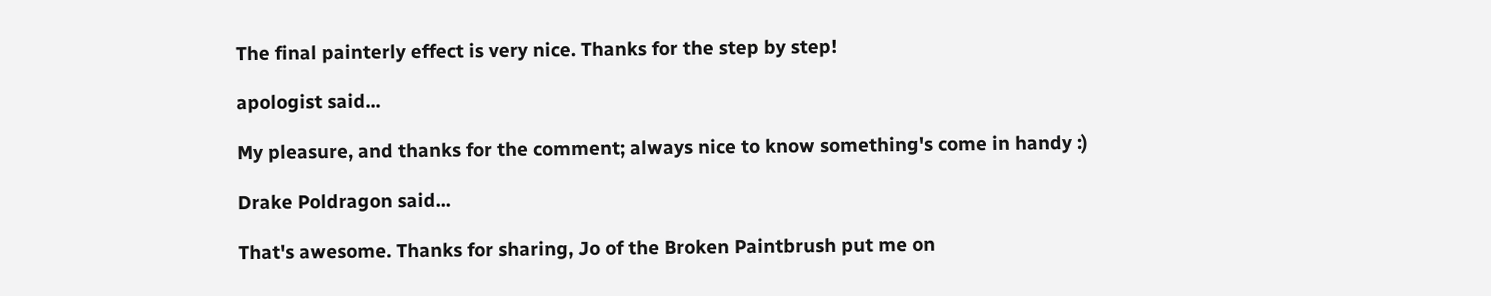The final painterly effect is very nice. Thanks for the step by step!

apologist said...

My pleasure, and thanks for the comment; always nice to know something's come in handy :)

Drake Poldragon said...

That's awesome. Thanks for sharing, Jo of the Broken Paintbrush put me on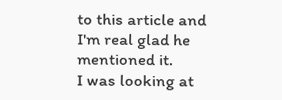to this article and I'm real glad he mentioned it.
I was looking at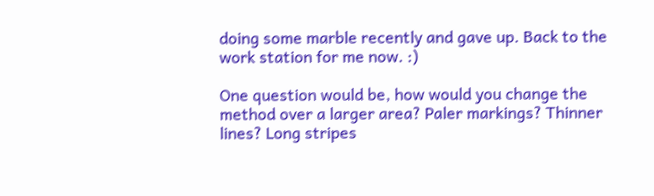doing some marble recently and gave up. Back to the work station for me now. :)

One question would be, how would you change the method over a larger area? Paler markings? Thinner lines? Long stripes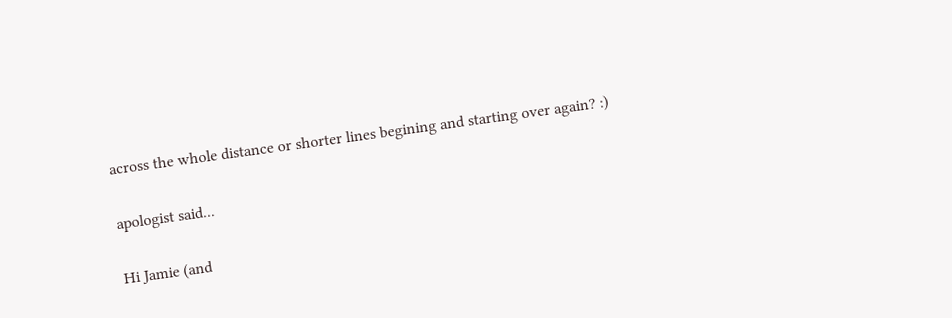across the whole distance or shorter lines begining and starting over again? :)

apologist said...

Hi Jamie (and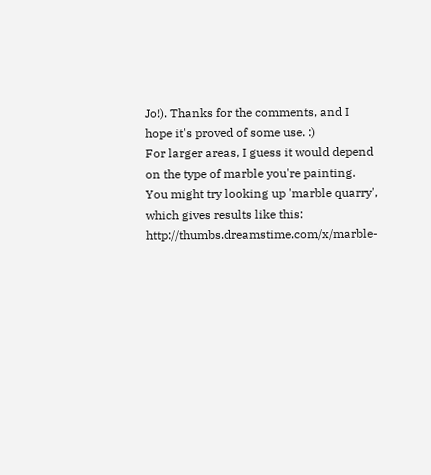Jo!). Thanks for the comments, and I hope it's proved of some use. :)
For larger areas, I guess it would depend on the type of marble you're painting. You might try looking up 'marble quarry', which gives results like this: http://thumbs.dreamstime.com/x/marble-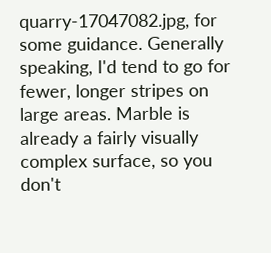quarry-17047082.jpg, for some guidance. Generally speaking, I'd tend to go for fewer, longer stripes on large areas. Marble is already a fairly visually complex surface, so you don't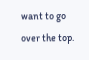want to go over the top.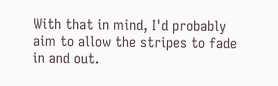With that in mind, I'd probably aim to allow the stripes to fade in and out.